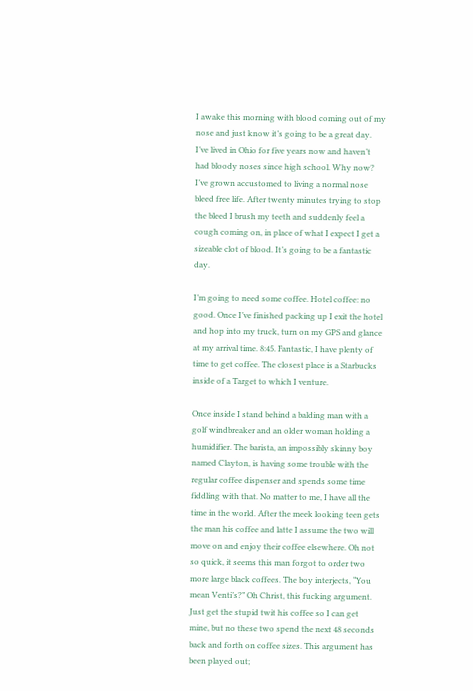I awake this morning with blood coming out of my nose and just know it’s going to be a great day. I’ve lived in Ohio for five years now and haven’t had bloody noses since high school. Why now? I’ve grown accustomed to living a normal nose bleed free life. After twenty minutes trying to stop the bleed I brush my teeth and suddenly feel a cough coming on, in place of what I expect I get a sizeable clot of blood. It’s going to be a fantastic day.

I’m going to need some coffee. Hotel coffee: no good. Once I’ve finished packing up I exit the hotel and hop into my truck, turn on my GPS and glance at my arrival time. 8:45. Fantastic, I have plenty of time to get coffee. The closest place is a Starbucks inside of a Target to which I venture.

Once inside I stand behind a balding man with a golf windbreaker and an older woman holding a humidifier. The barista, an impossibly skinny boy named Clayton, is having some trouble with the regular coffee dispenser and spends some time fiddling with that. No matter to me, I have all the time in the world. After the meek looking teen gets the man his coffee and latte I assume the two will move on and enjoy their coffee elsewhere. Oh not so quick, it seems this man forgot to order two more large black coffees. The boy interjects, “You mean Venti’s?” Oh Christ, this fucking argument. Just get the stupid twit his coffee so I can get mine, but no these two spend the next 48 seconds back and forth on coffee sizes. This argument has been played out;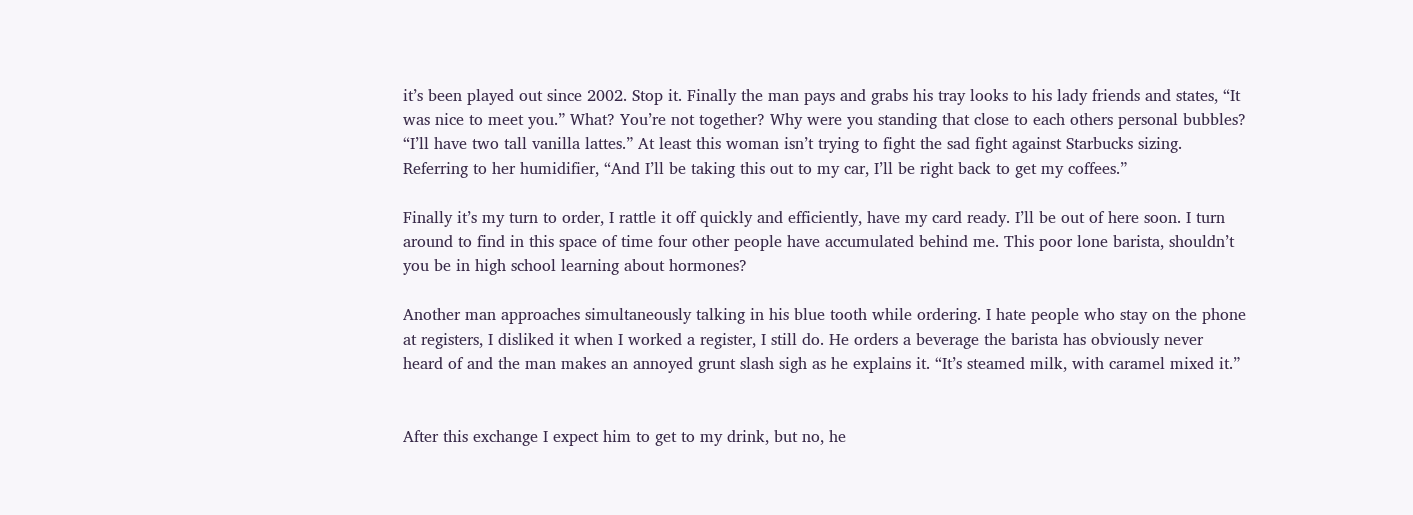it’s been played out since 2002. Stop it. Finally the man pays and grabs his tray looks to his lady friends and states, “It was nice to meet you.” What? You’re not together? Why were you standing that close to each others personal bubbles? “I’ll have two tall vanilla lattes.” At least this woman isn’t trying to fight the sad fight against Starbucks sizing. Referring to her humidifier, “And I’ll be taking this out to my car, I’ll be right back to get my coffees.”

Finally it’s my turn to order, I rattle it off quickly and efficiently, have my card ready. I’ll be out of here soon. I turn around to find in this space of time four other people have accumulated behind me. This poor lone barista, shouldn’t you be in high school learning about hormones?

Another man approaches simultaneously talking in his blue tooth while ordering. I hate people who stay on the phone at registers, I disliked it when I worked a register, I still do. He orders a beverage the barista has obviously never heard of and the man makes an annoyed grunt slash sigh as he explains it. “It’s steamed milk, with caramel mixed it.”


After this exchange I expect him to get to my drink, but no, he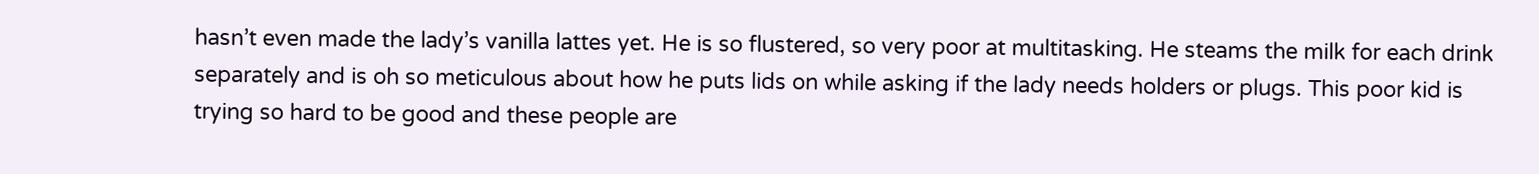hasn’t even made the lady’s vanilla lattes yet. He is so flustered, so very poor at multitasking. He steams the milk for each drink separately and is oh so meticulous about how he puts lids on while asking if the lady needs holders or plugs. This poor kid is trying so hard to be good and these people are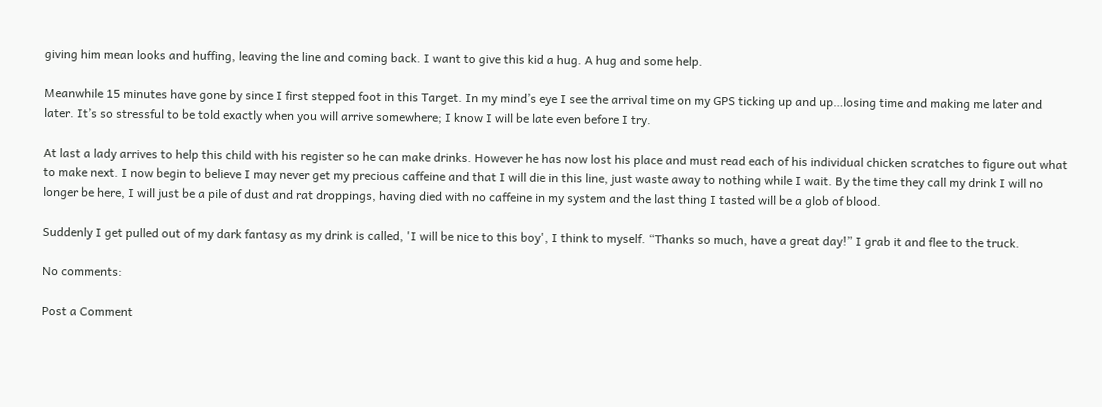giving him mean looks and huffing, leaving the line and coming back. I want to give this kid a hug. A hug and some help.

Meanwhile 15 minutes have gone by since I first stepped foot in this Target. In my mind’s eye I see the arrival time on my GPS ticking up and up…losing time and making me later and later. It’s so stressful to be told exactly when you will arrive somewhere; I know I will be late even before I try.

At last a lady arrives to help this child with his register so he can make drinks. However he has now lost his place and must read each of his individual chicken scratches to figure out what to make next. I now begin to believe I may never get my precious caffeine and that I will die in this line, just waste away to nothing while I wait. By the time they call my drink I will no longer be here, I will just be a pile of dust and rat droppings, having died with no caffeine in my system and the last thing I tasted will be a glob of blood.

Suddenly I get pulled out of my dark fantasy as my drink is called, 'I will be nice to this boy', I think to myself. “Thanks so much, have a great day!” I grab it and flee to the truck.

No comments:

Post a Comment